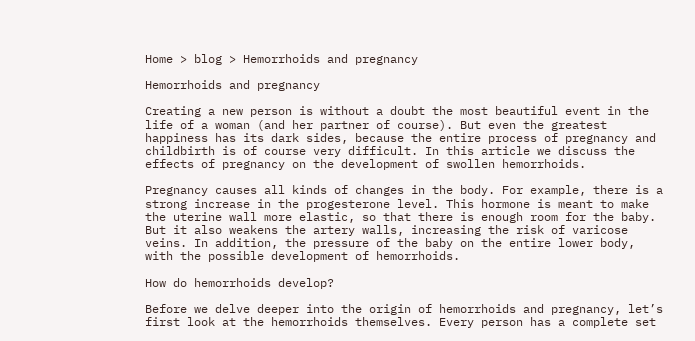Home > blog > Hemorrhoids and pregnancy

Hemorrhoids and pregnancy

Creating a new person is without a doubt the most beautiful event in the life of a woman (and her partner of course). But even the greatest happiness has its dark sides, because the entire process of pregnancy and childbirth is of course very difficult. In this article we discuss the effects of pregnancy on the development of swollen hemorrhoids.

Pregnancy causes all kinds of changes in the body. For example, there is a strong increase in the progesterone level. This hormone is meant to make the uterine wall more elastic, so that there is enough room for the baby. But it also weakens the artery walls, increasing the risk of varicose veins. In addition, the pressure of the baby on the entire lower body, with the possible development of hemorrhoids.

How do hemorrhoids develop?

Before we delve deeper into the origin of hemorrhoids and pregnancy, let’s first look at the hemorrhoids themselves. Every person has a complete set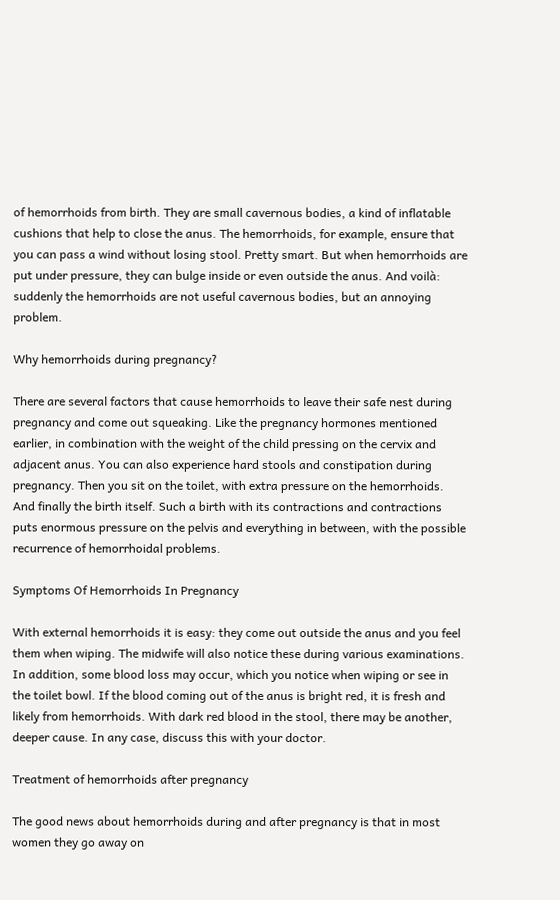of hemorrhoids from birth. They are small cavernous bodies, a kind of inflatable cushions that help to close the anus. The hemorrhoids, for example, ensure that you can pass a wind without losing stool. Pretty smart. But when hemorrhoids are put under pressure, they can bulge inside or even outside the anus. And voilà: suddenly the hemorrhoids are not useful cavernous bodies, but an annoying problem.

Why hemorrhoids during pregnancy?

There are several factors that cause hemorrhoids to leave their safe nest during pregnancy and come out squeaking. Like the pregnancy hormones mentioned earlier, in combination with the weight of the child pressing on the cervix and adjacent anus. You can also experience hard stools and constipation during pregnancy. Then you sit on the toilet, with extra pressure on the hemorrhoids. And finally the birth itself. Such a birth with its contractions and contractions puts enormous pressure on the pelvis and everything in between, with the possible recurrence of hemorrhoidal problems.

Symptoms Of Hemorrhoids In Pregnancy

With external hemorrhoids it is easy: they come out outside the anus and you feel them when wiping. The midwife will also notice these during various examinations. In addition, some blood loss may occur, which you notice when wiping or see in the toilet bowl. If the blood coming out of the anus is bright red, it is fresh and likely from hemorrhoids. With dark red blood in the stool, there may be another, deeper cause. In any case, discuss this with your doctor.

Treatment of hemorrhoids after pregnancy

The good news about hemorrhoids during and after pregnancy is that in most women they go away on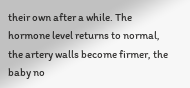their own after a while. The hormone level returns to normal, the artery walls become firmer, the baby no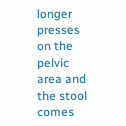longer presses on the pelvic area and the stool comes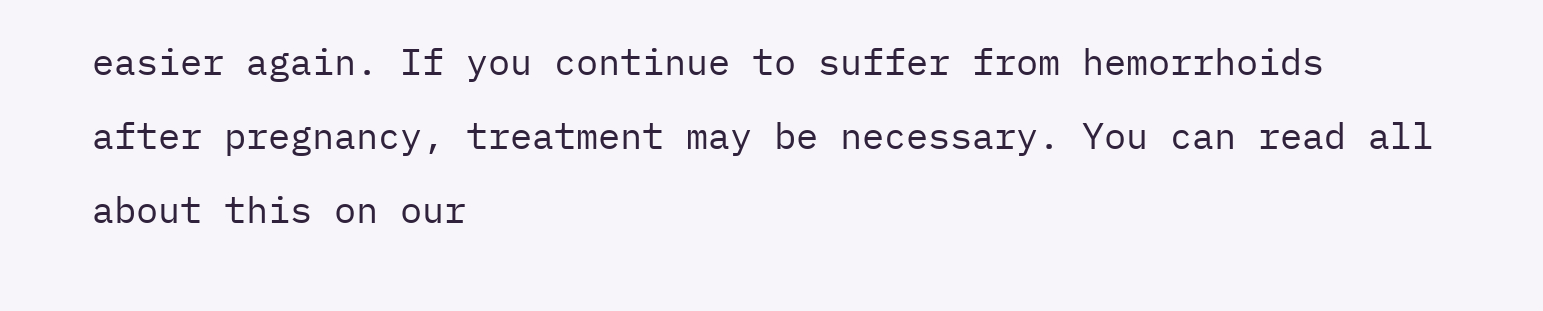easier again. If you continue to suffer from hemorrhoids after pregnancy, treatment may be necessary. You can read all about this on our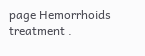page Hemorrhoids treatment .